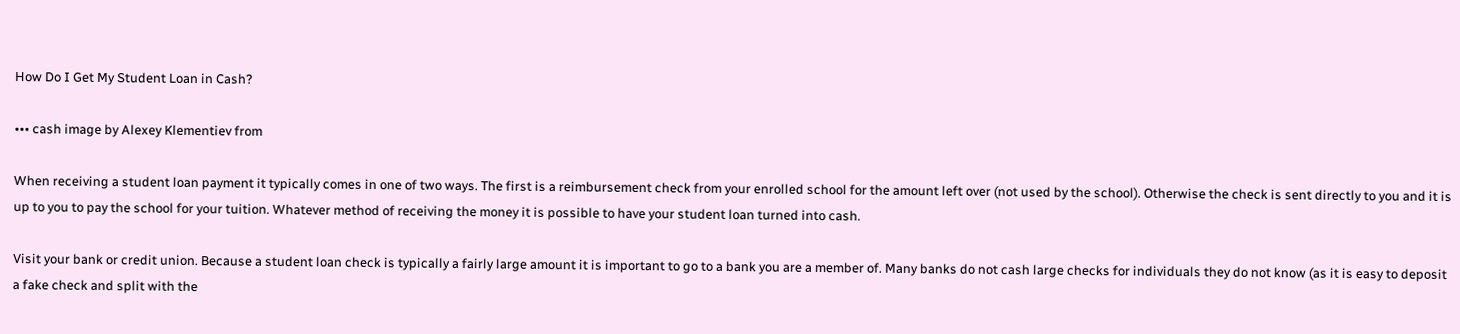How Do I Get My Student Loan in Cash?

••• cash image by Alexey Klementiev from

When receiving a student loan payment it typically comes in one of two ways. The first is a reimbursement check from your enrolled school for the amount left over (not used by the school). Otherwise the check is sent directly to you and it is up to you to pay the school for your tuition. Whatever method of receiving the money it is possible to have your student loan turned into cash.

Visit your bank or credit union. Because a student loan check is typically a fairly large amount it is important to go to a bank you are a member of. Many banks do not cash large checks for individuals they do not know (as it is easy to deposit a fake check and split with the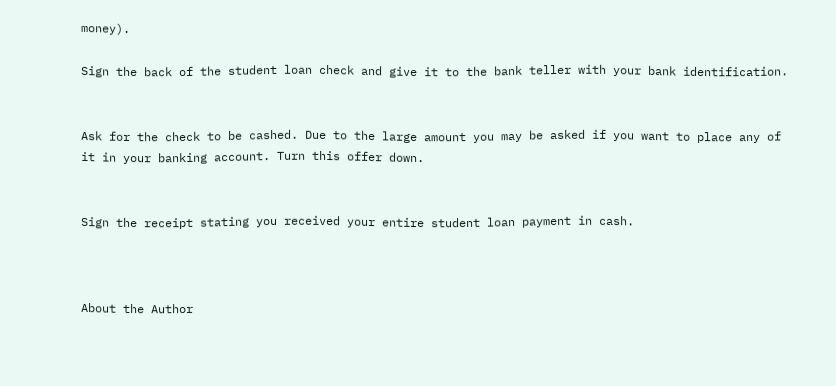money).

Sign the back of the student loan check and give it to the bank teller with your bank identification.


Ask for the check to be cashed. Due to the large amount you may be asked if you want to place any of it in your banking account. Turn this offer down.


Sign the receipt stating you received your entire student loan payment in cash.



About the Author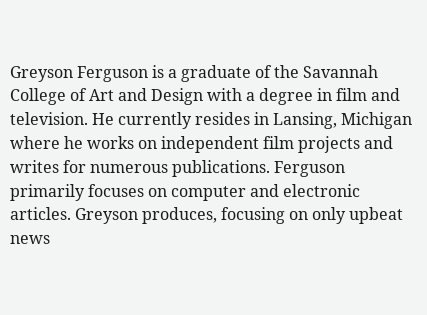Greyson Ferguson is a graduate of the Savannah College of Art and Design with a degree in film and television. He currently resides in Lansing, Michigan where he works on independent film projects and writes for numerous publications. Ferguson primarily focuses on computer and electronic articles. Greyson produces, focusing on only upbeat news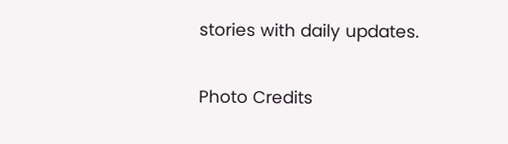stories with daily updates.

Photo Credits